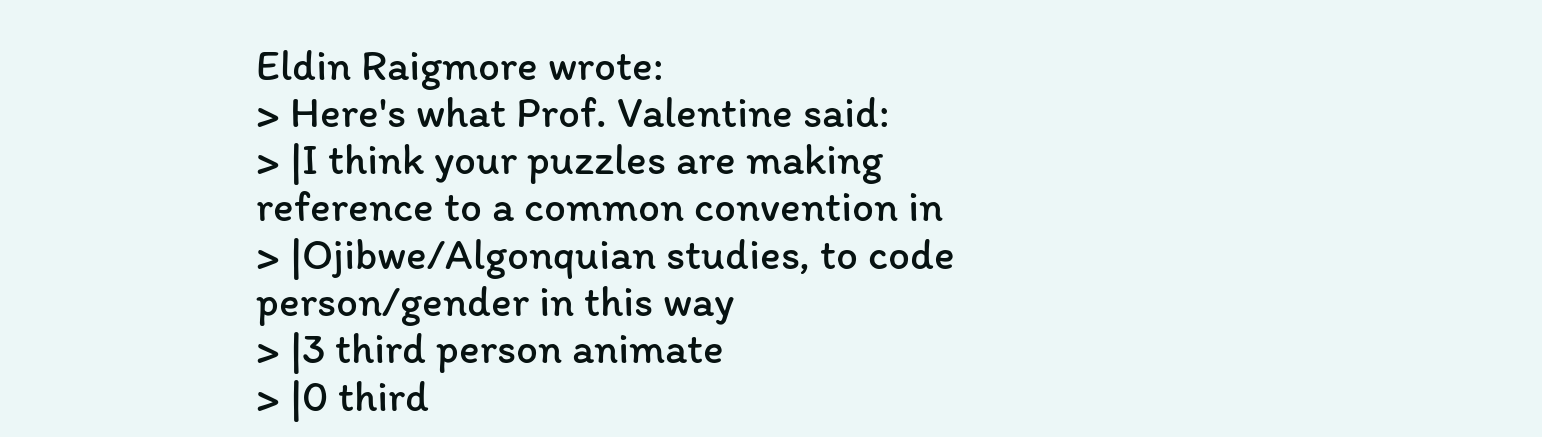Eldin Raigmore wrote:
> Here's what Prof. Valentine said:
> |I think your puzzles are making reference to a common convention in
> |Ojibwe/Algonquian studies, to code person/gender in this way
> |3 third person animate
> |0 third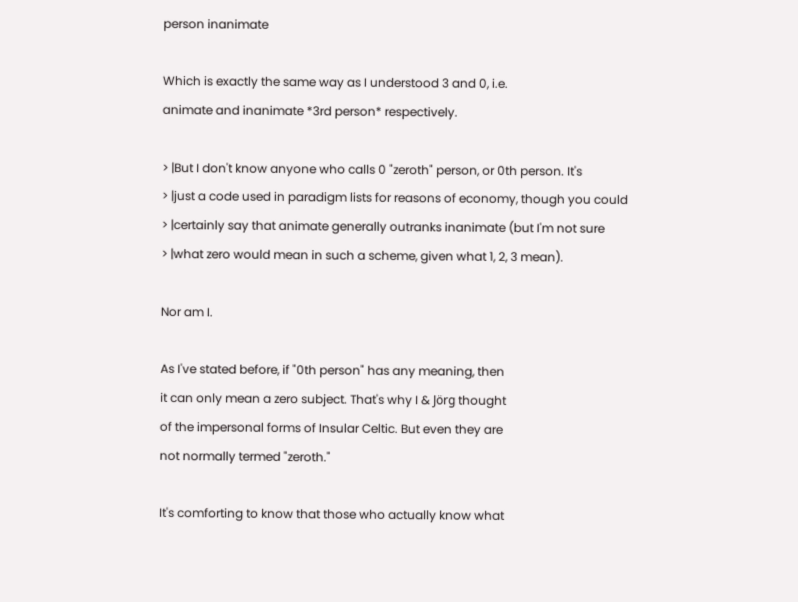person inanimate

Which is exactly the same way as I understood 3 and 0, i.e.
animate and inanimate *3rd person* respectively.

> |But I don't know anyone who calls 0 "zeroth" person, or 0th person. It's
> |just a code used in paradigm lists for reasons of economy, though you could
> |certainly say that animate generally outranks inanimate (but I'm not sure
> |what zero would mean in such a scheme, given what 1, 2, 3 mean).

Nor am I.

As I've stated before, if "0th person" has any meaning, then
it can only mean a zero subject. That's why I & Jörg thought
of the impersonal forms of Insular Celtic. But even they are
not normally termed "zeroth."

It's comforting to know that those who actually know what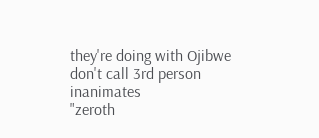they're doing with Ojibwe don't call 3rd person inanimates
"zeroth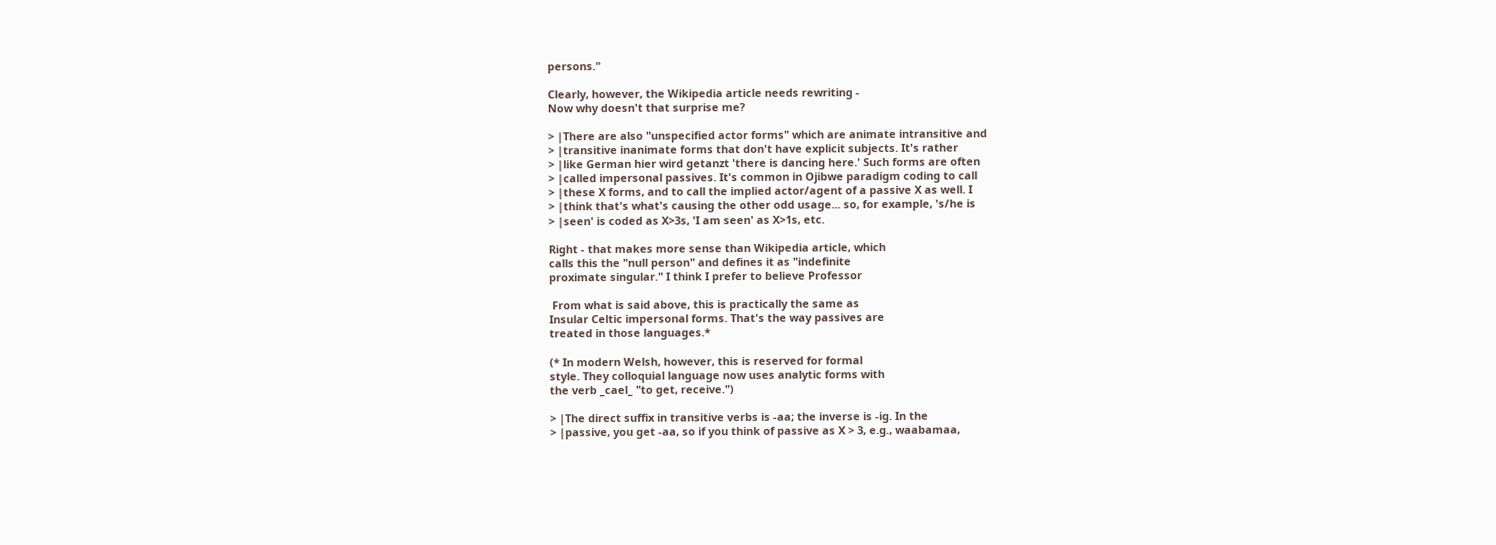persons."

Clearly, however, the Wikipedia article needs rewriting -
Now why doesn't that surprise me?

> |There are also "unspecified actor forms" which are animate intransitive and
> |transitive inanimate forms that don't have explicit subjects. It's rather
> |like German hier wird getanzt 'there is dancing here.' Such forms are often
> |called impersonal passives. It's common in Ojibwe paradigm coding to call
> |these X forms, and to call the implied actor/agent of a passive X as well. I
> |think that's what's causing the other odd usage... so, for example, 's/he is
> |seen' is coded as X>3s, 'I am seen' as X>1s, etc.

Right - that makes more sense than Wikipedia article, which
calls this the "null person" and defines it as "indefinite
proximate singular." I think I prefer to believe Professor

 From what is said above, this is practically the same as
Insular Celtic impersonal forms. That's the way passives are
treated in those languages.*

(* In modern Welsh, however, this is reserved for formal
style. They colloquial language now uses analytic forms with
the verb _cael_ "to get, receive.")

> |The direct suffix in transitive verbs is -aa; the inverse is -ig. In the
> |passive, you get -aa, so if you think of passive as X > 3, e.g., waabamaa,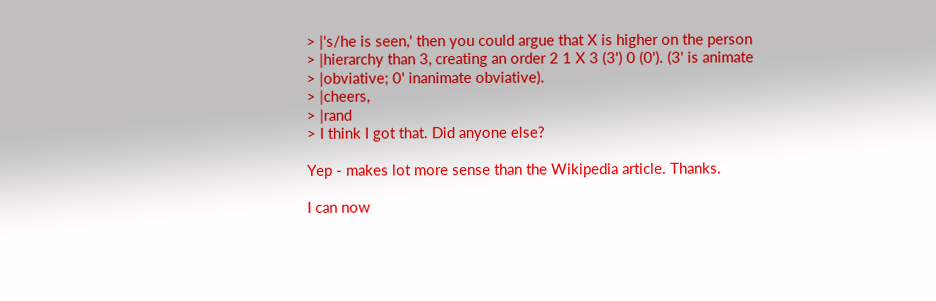> |'s/he is seen,' then you could argue that X is higher on the person
> |hierarchy than 3, creating an order 2 1 X 3 (3') 0 (0'). (3' is animate
> |obviative; 0' inanimate obviative).
> |cheers,
> |rand
> I think I got that. Did anyone else?

Yep - makes lot more sense than the Wikipedia article. Thanks.

I can now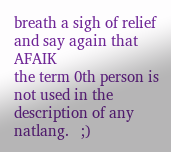breath a sigh of relief and say again that AFAIK
the term 0th person is not used in the description of any
natlang.   ;)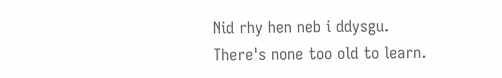Nid rhy hen neb i ddysgu.
There's none too old to learn.